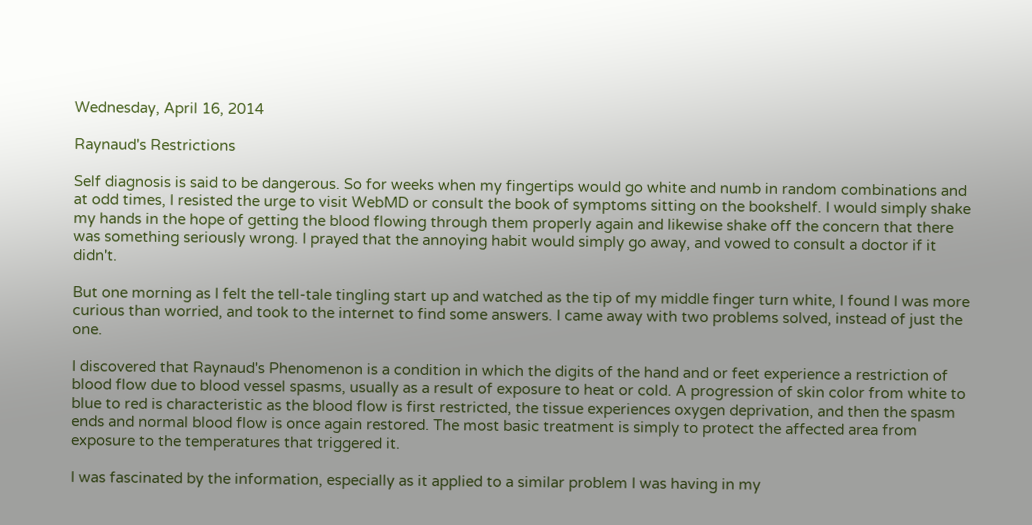Wednesday, April 16, 2014

Raynaud's Restrictions

Self diagnosis is said to be dangerous. So for weeks when my fingertips would go white and numb in random combinations and at odd times, I resisted the urge to visit WebMD or consult the book of symptoms sitting on the bookshelf. I would simply shake my hands in the hope of getting the blood flowing through them properly again and likewise shake off the concern that there was something seriously wrong. I prayed that the annoying habit would simply go away, and vowed to consult a doctor if it didn't.

But one morning as I felt the tell-tale tingling start up and watched as the tip of my middle finger turn white, I found I was more curious than worried, and took to the internet to find some answers. I came away with two problems solved, instead of just the one.

I discovered that Raynaud's Phenomenon is a condition in which the digits of the hand and or feet experience a restriction of blood flow due to blood vessel spasms, usually as a result of exposure to heat or cold. A progression of skin color from white to blue to red is characteristic as the blood flow is first restricted, the tissue experiences oxygen deprivation, and then the spasm ends and normal blood flow is once again restored. The most basic treatment is simply to protect the affected area from exposure to the temperatures that triggered it.

I was fascinated by the information, especially as it applied to a similar problem I was having in my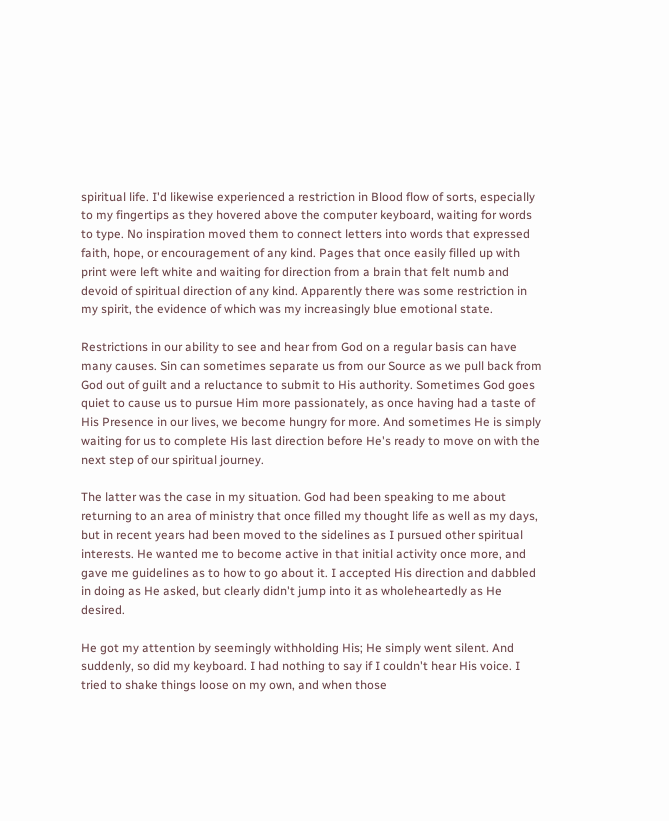spiritual life. I'd likewise experienced a restriction in Blood flow of sorts, especially to my fingertips as they hovered above the computer keyboard, waiting for words to type. No inspiration moved them to connect letters into words that expressed faith, hope, or encouragement of any kind. Pages that once easily filled up with print were left white and waiting for direction from a brain that felt numb and devoid of spiritual direction of any kind. Apparently there was some restriction in my spirit, the evidence of which was my increasingly blue emotional state.

Restrictions in our ability to see and hear from God on a regular basis can have many causes. Sin can sometimes separate us from our Source as we pull back from God out of guilt and a reluctance to submit to His authority. Sometimes God goes quiet to cause us to pursue Him more passionately, as once having had a taste of His Presence in our lives, we become hungry for more. And sometimes He is simply waiting for us to complete His last direction before He's ready to move on with the next step of our spiritual journey.

The latter was the case in my situation. God had been speaking to me about returning to an area of ministry that once filled my thought life as well as my days, but in recent years had been moved to the sidelines as I pursued other spiritual interests. He wanted me to become active in that initial activity once more, and gave me guidelines as to how to go about it. I accepted His direction and dabbled in doing as He asked, but clearly didn't jump into it as wholeheartedly as He desired.

He got my attention by seemingly withholding His; He simply went silent. And suddenly, so did my keyboard. I had nothing to say if I couldn't hear His voice. I tried to shake things loose on my own, and when those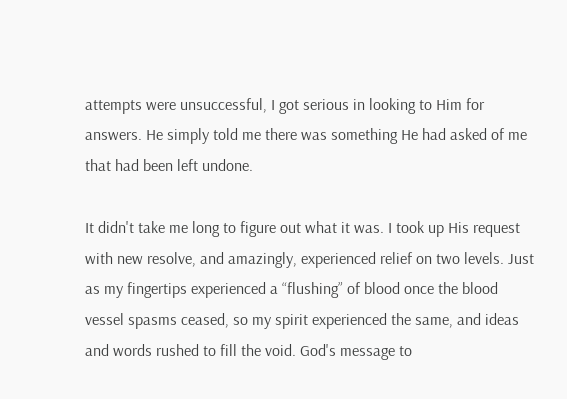attempts were unsuccessful, I got serious in looking to Him for answers. He simply told me there was something He had asked of me that had been left undone.

It didn't take me long to figure out what it was. I took up His request with new resolve, and amazingly, experienced relief on two levels. Just as my fingertips experienced a “flushing” of blood once the blood vessel spasms ceased, so my spirit experienced the same, and ideas and words rushed to fill the void. God's message to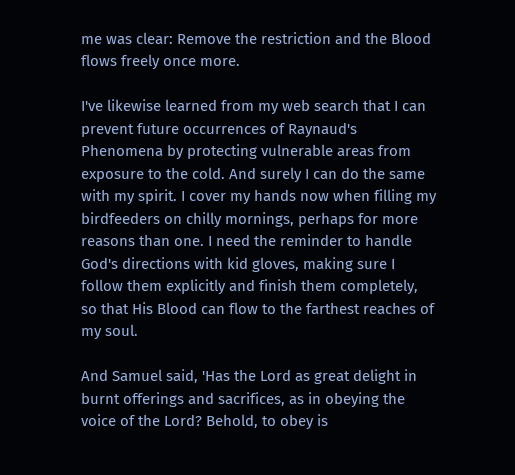me was clear: Remove the restriction and the Blood flows freely once more.

I've likewise learned from my web search that I can prevent future occurrences of Raynaud's Phenomena by protecting vulnerable areas from exposure to the cold. And surely I can do the same with my spirit. I cover my hands now when filling my birdfeeders on chilly mornings, perhaps for more reasons than one. I need the reminder to handle God's directions with kid gloves, making sure I follow them explicitly and finish them completely, so that His Blood can flow to the farthest reaches of my soul.

And Samuel said, 'Has the Lord as great delight in burnt offerings and sacrifices, as in obeying the voice of the Lord? Behold, to obey is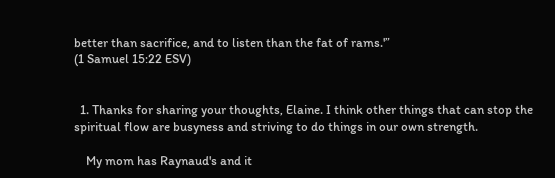better than sacrifice, and to listen than the fat of rams.'”
(1 Samuel 15:22 ESV)


  1. Thanks for sharing your thoughts, Elaine. I think other things that can stop the spiritual flow are busyness and striving to do things in our own strength.

    My mom has Raynaud's and it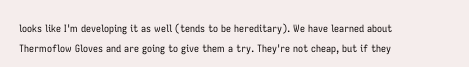looks like I'm developing it as well (tends to be hereditary). We have learned about Thermoflow Gloves and are going to give them a try. They're not cheap, but if they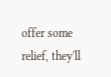offer some relief, they'll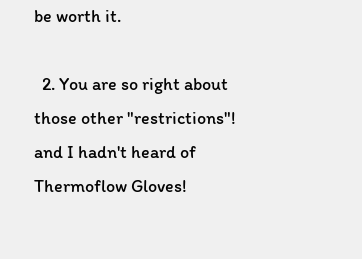be worth it.

  2. You are so right about those other "restrictions"! and I hadn't heard of Thermoflow Gloves!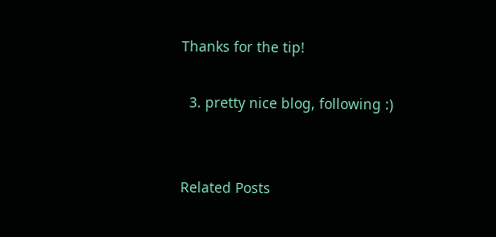Thanks for the tip!

  3. pretty nice blog, following :)


Related Posts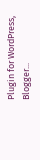Plugin for WordPress, Blogger...